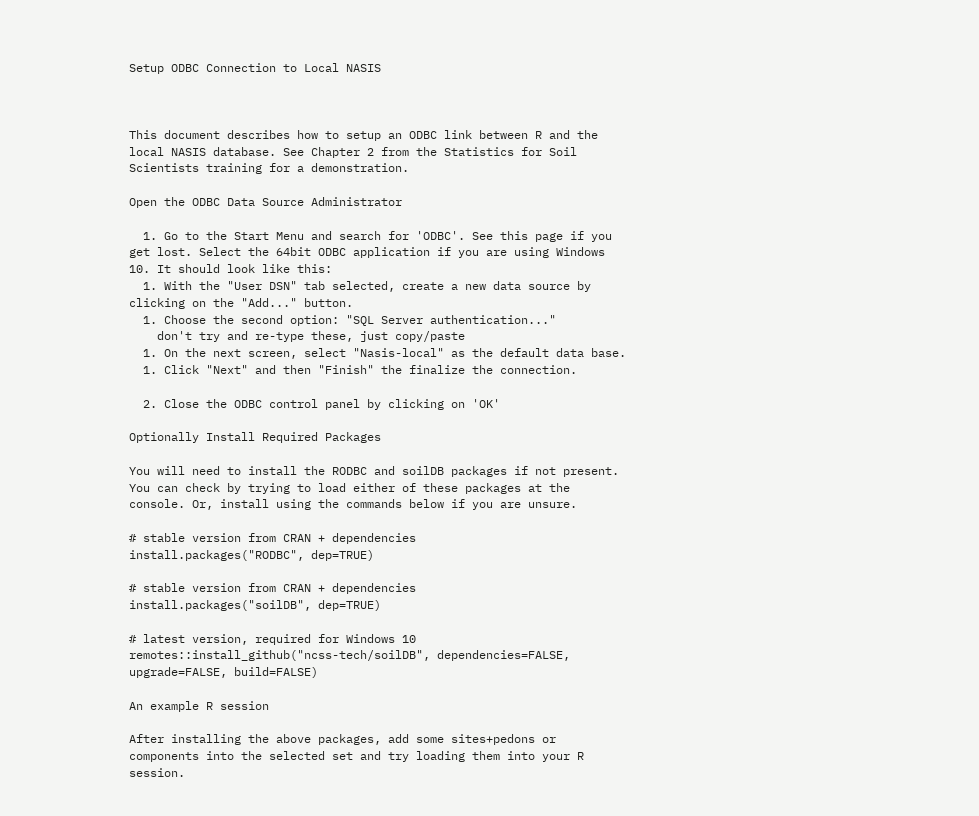Setup ODBC Connection to Local NASIS



This document describes how to setup an ODBC link between R and the local NASIS database. See Chapter 2 from the Statistics for Soil Scientists training for a demonstration.

Open the ODBC Data Source Administrator

  1. Go to the Start Menu and search for 'ODBC'. See this page if you get lost. Select the 64bit ODBC application if you are using Windows 10. It should look like this:
  1. With the "User DSN" tab selected, create a new data source by clicking on the "Add..." button.
  1. Choose the second option: "SQL Server authentication..."
    don't try and re-type these, just copy/paste
  1. On the next screen, select "Nasis-local" as the default data base.
  1. Click "Next" and then "Finish" the finalize the connection.

  2. Close the ODBC control panel by clicking on 'OK'

Optionally Install Required Packages

You will need to install the RODBC and soilDB packages if not present. You can check by trying to load either of these packages at the console. Or, install using the commands below if you are unsure.

# stable version from CRAN + dependencies
install.packages("RODBC", dep=TRUE)

# stable version from CRAN + dependencies
install.packages("soilDB", dep=TRUE)

# latest version, required for Windows 10
remotes::install_github("ncss-tech/soilDB", dependencies=FALSE, upgrade=FALSE, build=FALSE)

An example R session

After installing the above packages, add some sites+pedons or components into the selected set and try loading them into your R session.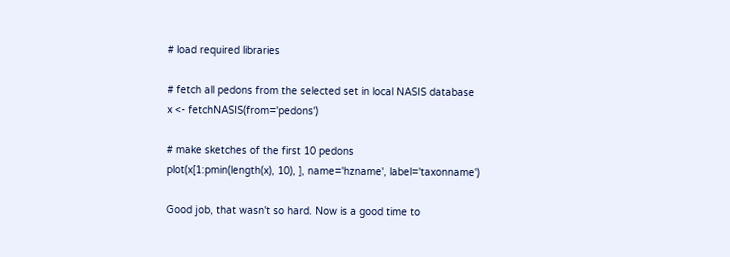# load required libraries

# fetch all pedons from the selected set in local NASIS database
x <- fetchNASIS(from='pedons')

# make sketches of the first 10 pedons
plot(x[1:pmin(length(x), 10), ], name='hzname', label='taxonname')

Good job, that wasn't so hard. Now is a good time to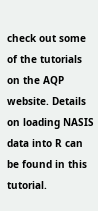check out some of the tutorials on the AQP website. Details on loading NASIS data into R can be found in this tutorial.